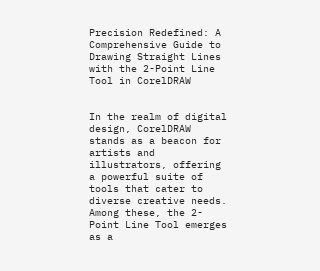Precision Redefined: A Comprehensive Guide to Drawing Straight Lines with the 2-Point Line Tool in CorelDRAW


In the realm of digital design, CorelDRAW stands as a beacon for artists and illustrators, offering a powerful suite of tools that cater to diverse creative needs. Among these, the 2-Point Line Tool emerges as a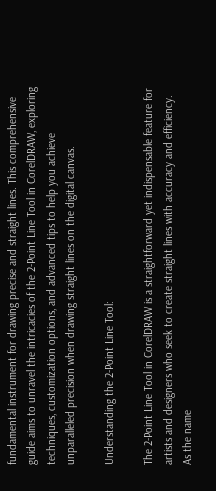fundamental instrument for drawing precise and straight lines. This comprehensive guide aims to unravel the intricacies of the 2-Point Line Tool in CorelDRAW, exploring techniques, customization options, and advanced tips to help you achieve unparalleled precision when drawing straight lines on the digital canvas.

Understanding the 2-Point Line Tool:

The 2-Point Line Tool in CorelDRAW is a straightforward yet indispensable feature for artists and designers who seek to create straight lines with accuracy and efficiency. As the name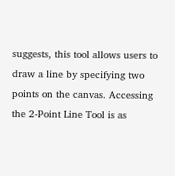suggests, this tool allows users to draw a line by specifying two points on the canvas. Accessing the 2-Point Line Tool is as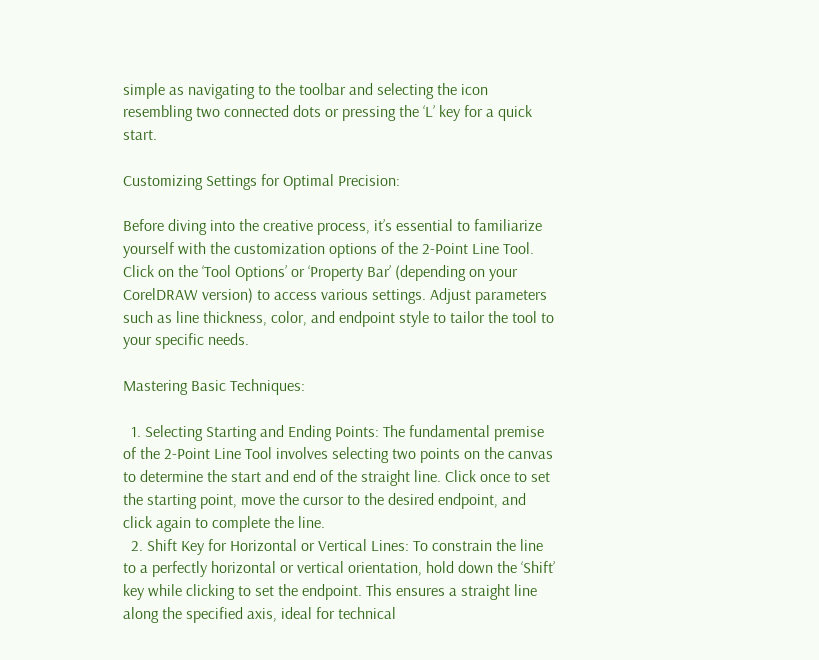simple as navigating to the toolbar and selecting the icon resembling two connected dots or pressing the ‘L’ key for a quick start.

Customizing Settings for Optimal Precision:

Before diving into the creative process, it’s essential to familiarize yourself with the customization options of the 2-Point Line Tool. Click on the ‘Tool Options’ or ‘Property Bar’ (depending on your CorelDRAW version) to access various settings. Adjust parameters such as line thickness, color, and endpoint style to tailor the tool to your specific needs.

Mastering Basic Techniques:

  1. Selecting Starting and Ending Points: The fundamental premise of the 2-Point Line Tool involves selecting two points on the canvas to determine the start and end of the straight line. Click once to set the starting point, move the cursor to the desired endpoint, and click again to complete the line.
  2. Shift Key for Horizontal or Vertical Lines: To constrain the line to a perfectly horizontal or vertical orientation, hold down the ‘Shift’ key while clicking to set the endpoint. This ensures a straight line along the specified axis, ideal for technical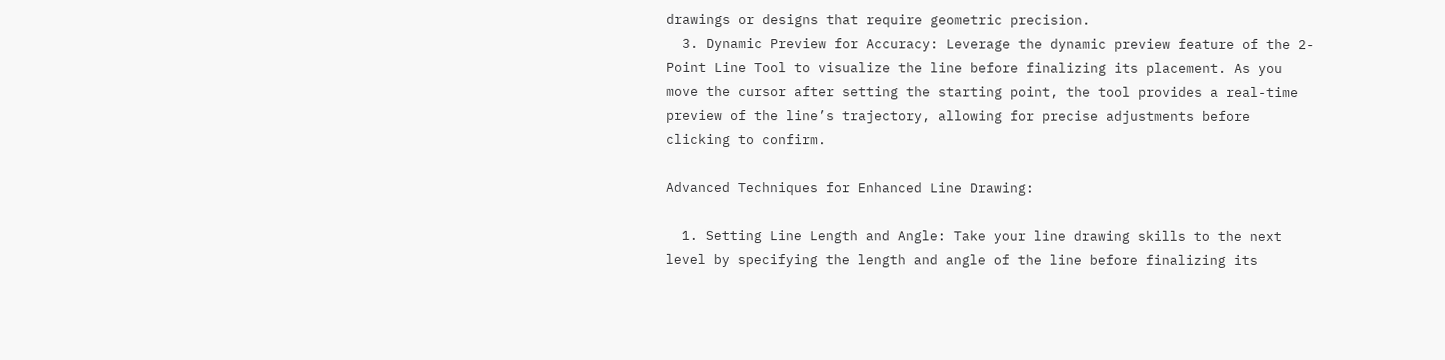drawings or designs that require geometric precision.
  3. Dynamic Preview for Accuracy: Leverage the dynamic preview feature of the 2-Point Line Tool to visualize the line before finalizing its placement. As you move the cursor after setting the starting point, the tool provides a real-time preview of the line’s trajectory, allowing for precise adjustments before clicking to confirm.

Advanced Techniques for Enhanced Line Drawing:

  1. Setting Line Length and Angle: Take your line drawing skills to the next level by specifying the length and angle of the line before finalizing its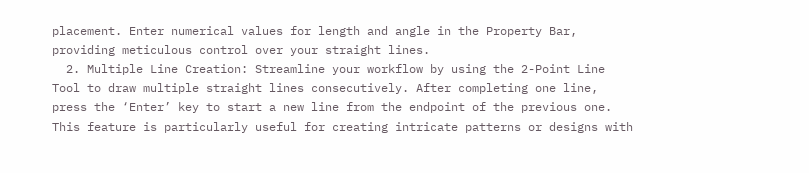placement. Enter numerical values for length and angle in the Property Bar, providing meticulous control over your straight lines.
  2. Multiple Line Creation: Streamline your workflow by using the 2-Point Line Tool to draw multiple straight lines consecutively. After completing one line, press the ‘Enter’ key to start a new line from the endpoint of the previous one. This feature is particularly useful for creating intricate patterns or designs with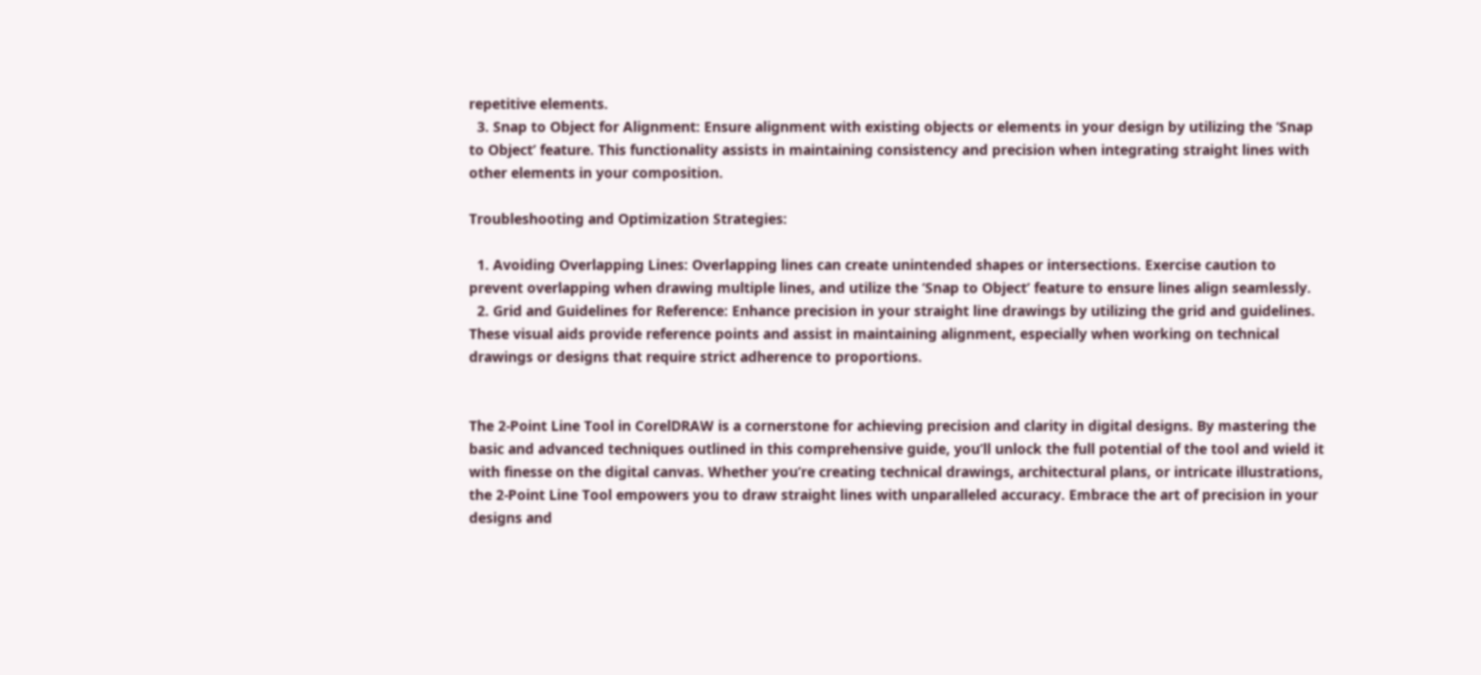repetitive elements.
  3. Snap to Object for Alignment: Ensure alignment with existing objects or elements in your design by utilizing the ‘Snap to Object’ feature. This functionality assists in maintaining consistency and precision when integrating straight lines with other elements in your composition.

Troubleshooting and Optimization Strategies:

  1. Avoiding Overlapping Lines: Overlapping lines can create unintended shapes or intersections. Exercise caution to prevent overlapping when drawing multiple lines, and utilize the ‘Snap to Object’ feature to ensure lines align seamlessly.
  2. Grid and Guidelines for Reference: Enhance precision in your straight line drawings by utilizing the grid and guidelines. These visual aids provide reference points and assist in maintaining alignment, especially when working on technical drawings or designs that require strict adherence to proportions.


The 2-Point Line Tool in CorelDRAW is a cornerstone for achieving precision and clarity in digital designs. By mastering the basic and advanced techniques outlined in this comprehensive guide, you’ll unlock the full potential of the tool and wield it with finesse on the digital canvas. Whether you’re creating technical drawings, architectural plans, or intricate illustrations, the 2-Point Line Tool empowers you to draw straight lines with unparalleled accuracy. Embrace the art of precision in your designs and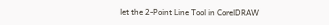let the 2-Point Line Tool in CorelDRAW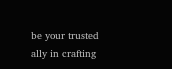be your trusted ally in crafting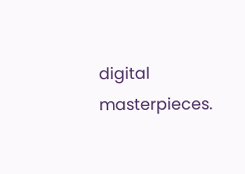digital masterpieces.